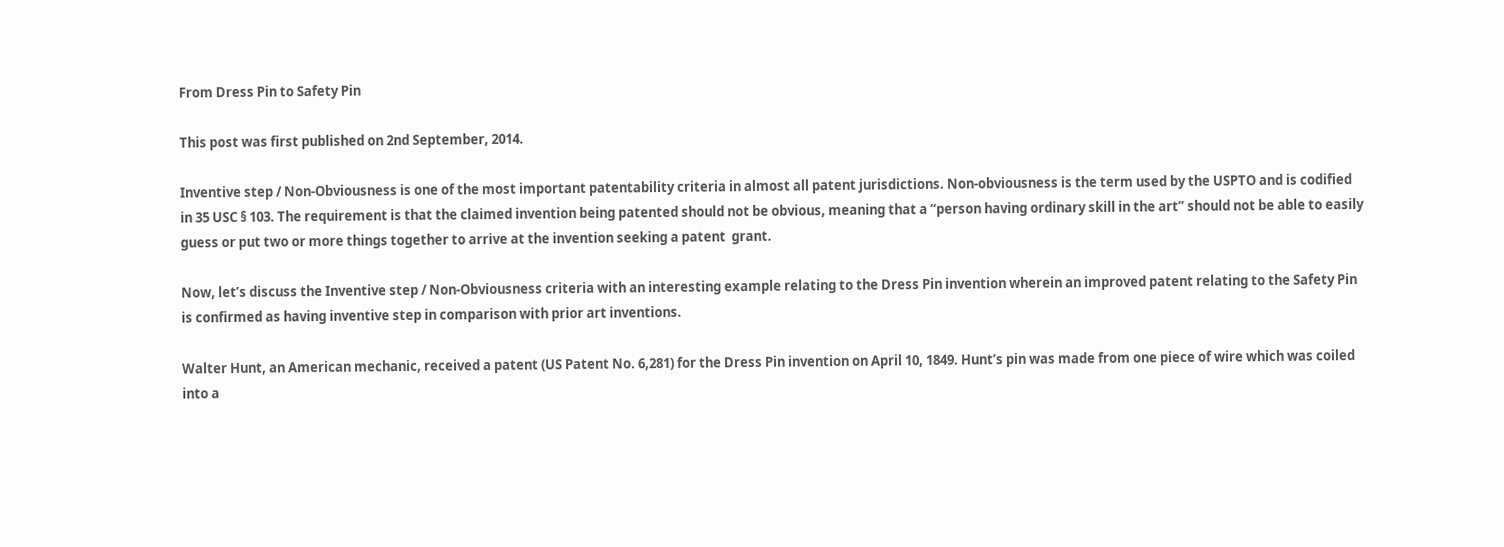From Dress Pin to Safety Pin

This post was first published on 2nd September, 2014.

Inventive step / Non-Obviousness is one of the most important patentability criteria in almost all patent jurisdictions. Non-obviousness is the term used by the USPTO and is codified in 35 USC § 103. The requirement is that the claimed invention being patented should not be obvious, meaning that a “person having ordinary skill in the art” should not be able to easily guess or put two or more things together to arrive at the invention seeking a patent  grant.

Now, let’s discuss the Inventive step / Non-Obviousness criteria with an interesting example relating to the Dress Pin invention wherein an improved patent relating to the Safety Pin is confirmed as having inventive step in comparison with prior art inventions.

Walter Hunt, an American mechanic, received a patent (US Patent No. 6,281) for the Dress Pin invention on April 10, 1849. Hunt’s pin was made from one piece of wire which was coiled into a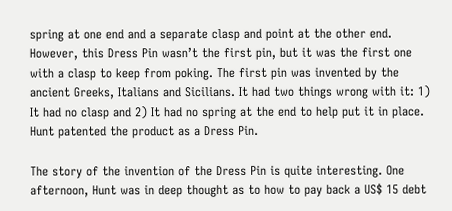spring at one end and a separate clasp and point at the other end. However, this Dress Pin wasn’t the first pin, but it was the first one with a clasp to keep from poking. The first pin was invented by the ancient Greeks, Italians and Sicilians. It had two things wrong with it: 1) It had no clasp and 2) It had no spring at the end to help put it in place. Hunt patented the product as a Dress Pin.

The story of the invention of the Dress Pin is quite interesting. One afternoon, Hunt was in deep thought as to how to pay back a US$ 15 debt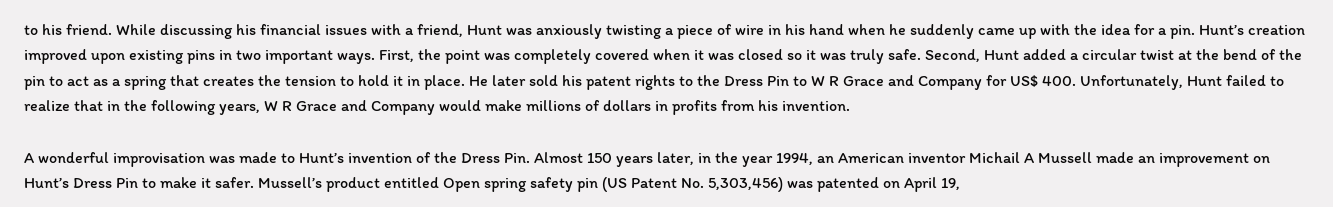to his friend. While discussing his financial issues with a friend, Hunt was anxiously twisting a piece of wire in his hand when he suddenly came up with the idea for a pin. Hunt’s creation improved upon existing pins in two important ways. First, the point was completely covered when it was closed so it was truly safe. Second, Hunt added a circular twist at the bend of the pin to act as a spring that creates the tension to hold it in place. He later sold his patent rights to the Dress Pin to W R Grace and Company for US$ 400. Unfortunately, Hunt failed to realize that in the following years, W R Grace and Company would make millions of dollars in profits from his invention.

A wonderful improvisation was made to Hunt’s invention of the Dress Pin. Almost 150 years later, in the year 1994, an American inventor Michail A Mussell made an improvement on Hunt’s Dress Pin to make it safer. Mussell’s product entitled Open spring safety pin (US Patent No. 5,303,456) was patented on April 19,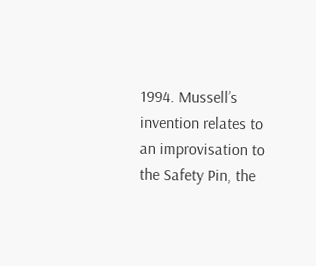1994. Mussell’s invention relates to an improvisation to the Safety Pin, the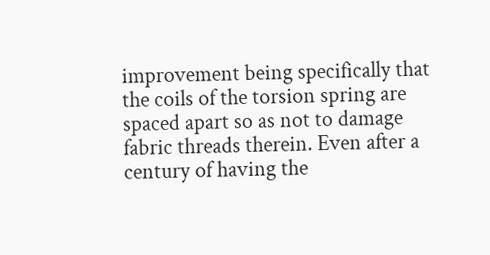improvement being specifically that the coils of the torsion spring are spaced apart so as not to damage fabric threads therein. Even after a century of having the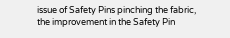issue of Safety Pins pinching the fabric, the improvement in the Safety Pin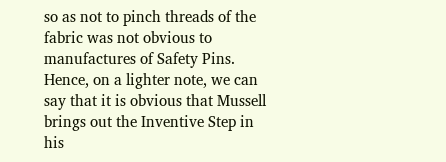so as not to pinch threads of the fabric was not obvious to manufactures of Safety Pins. Hence, on a lighter note, we can say that it is obvious that Mussell brings out the Inventive Step in his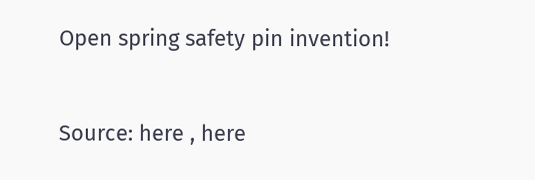Open spring safety pin invention!


Source: here , here